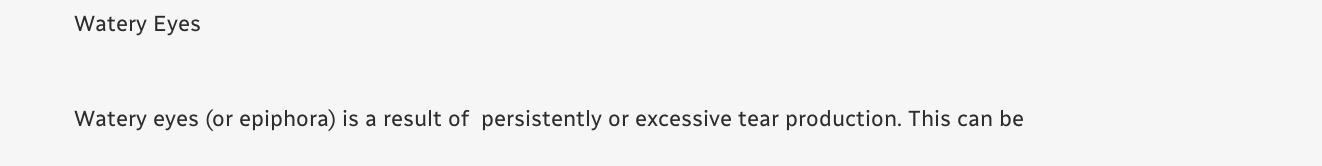Watery Eyes


Watery eyes (or epiphora) is a result of  persistently or excessive tear production. This can be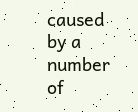caused by a number of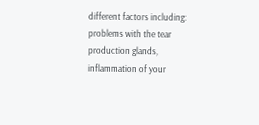different factors including: problems with the tear production glands, inflammation of your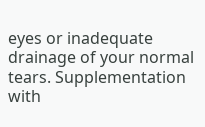eyes or inadequate drainage of your normal tears. Supplementation with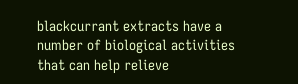blackcurrant extracts have a number of biological activities that can help relieve